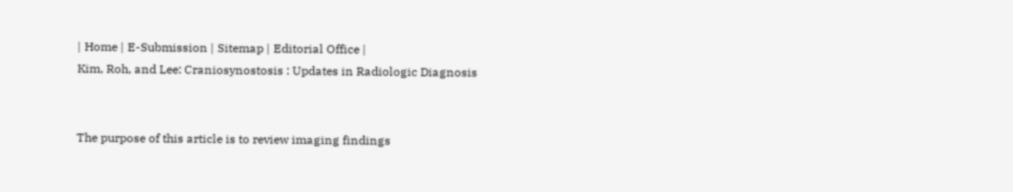| Home | E-Submission | Sitemap | Editorial Office |
Kim, Roh, and Lee: Craniosynostosis : Updates in Radiologic Diagnosis


The purpose of this article is to review imaging findings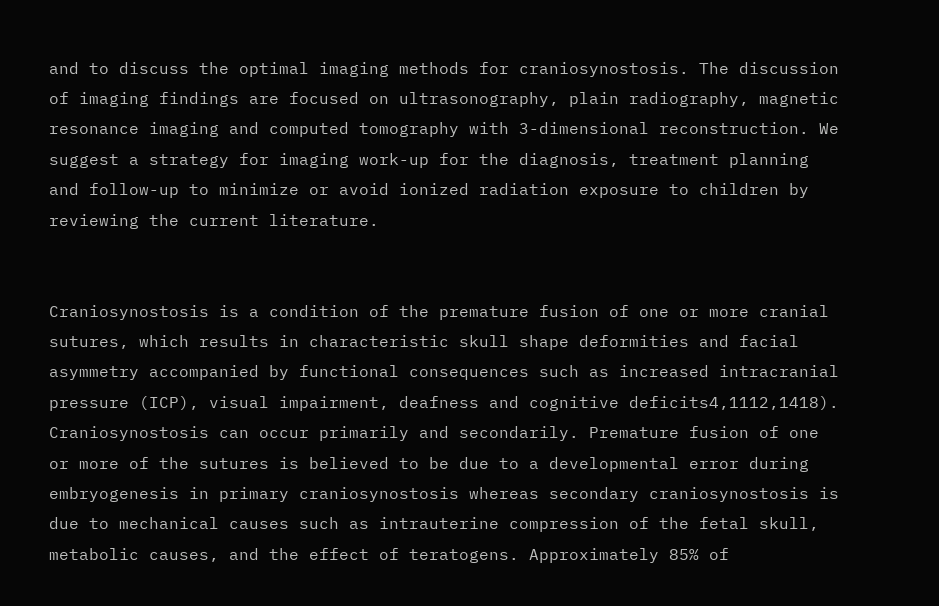and to discuss the optimal imaging methods for craniosynostosis. The discussion of imaging findings are focused on ultrasonography, plain radiography, magnetic resonance imaging and computed tomography with 3-dimensional reconstruction. We suggest a strategy for imaging work-up for the diagnosis, treatment planning and follow-up to minimize or avoid ionized radiation exposure to children by reviewing the current literature.


Craniosynostosis is a condition of the premature fusion of one or more cranial sutures, which results in characteristic skull shape deformities and facial asymmetry accompanied by functional consequences such as increased intracranial pressure (ICP), visual impairment, deafness and cognitive deficits4,1112,1418). Craniosynostosis can occur primarily and secondarily. Premature fusion of one or more of the sutures is believed to be due to a developmental error during embryogenesis in primary craniosynostosis whereas secondary craniosynostosis is due to mechanical causes such as intrauterine compression of the fetal skull, metabolic causes, and the effect of teratogens. Approximately 85% of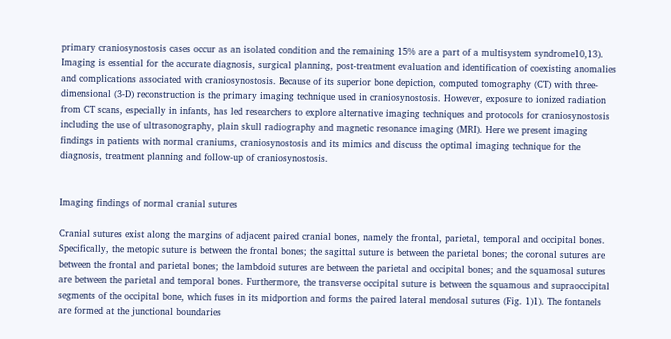primary craniosynostosis cases occur as an isolated condition and the remaining 15% are a part of a multisystem syndrome10,13).
Imaging is essential for the accurate diagnosis, surgical planning, post-treatment evaluation and identification of coexisting anomalies and complications associated with craniosynostosis. Because of its superior bone depiction, computed tomography (CT) with three-dimensional (3-D) reconstruction is the primary imaging technique used in craniosynostosis. However, exposure to ionized radiation from CT scans, especially in infants, has led researchers to explore alternative imaging techniques and protocols for craniosynostosis including the use of ultrasonography, plain skull radiography and magnetic resonance imaging (MRI). Here we present imaging findings in patients with normal craniums, craniosynostosis and its mimics and discuss the optimal imaging technique for the diagnosis, treatment planning and follow-up of craniosynostosis.


Imaging findings of normal cranial sutures

Cranial sutures exist along the margins of adjacent paired cranial bones, namely the frontal, parietal, temporal and occipital bones. Specifically, the metopic suture is between the frontal bones; the sagittal suture is between the parietal bones; the coronal sutures are between the frontal and parietal bones; the lambdoid sutures are between the parietal and occipital bones; and the squamosal sutures are between the parietal and temporal bones. Furthermore, the transverse occipital suture is between the squamous and supraoccipital segments of the occipital bone, which fuses in its midportion and forms the paired lateral mendosal sutures (Fig. 1)1). The fontanels are formed at the junctional boundaries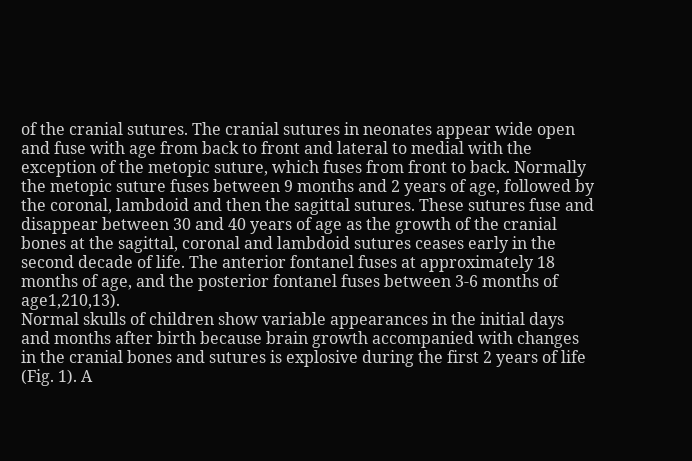of the cranial sutures. The cranial sutures in neonates appear wide open and fuse with age from back to front and lateral to medial with the exception of the metopic suture, which fuses from front to back. Normally the metopic suture fuses between 9 months and 2 years of age, followed by the coronal, lambdoid and then the sagittal sutures. These sutures fuse and disappear between 30 and 40 years of age as the growth of the cranial bones at the sagittal, coronal and lambdoid sutures ceases early in the second decade of life. The anterior fontanel fuses at approximately 18 months of age, and the posterior fontanel fuses between 3-6 months of age1,210,13).
Normal skulls of children show variable appearances in the initial days and months after birth because brain growth accompanied with changes in the cranial bones and sutures is explosive during the first 2 years of life (Fig. 1). A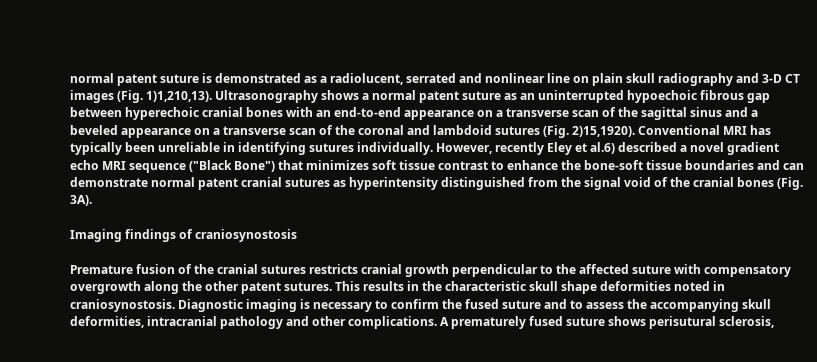normal patent suture is demonstrated as a radiolucent, serrated and nonlinear line on plain skull radiography and 3-D CT images (Fig. 1)1,210,13). Ultrasonography shows a normal patent suture as an uninterrupted hypoechoic fibrous gap between hyperechoic cranial bones with an end-to-end appearance on a transverse scan of the sagittal sinus and a beveled appearance on a transverse scan of the coronal and lambdoid sutures (Fig. 2)15,1920). Conventional MRI has typically been unreliable in identifying sutures individually. However, recently Eley et al.6) described a novel gradient echo MRI sequence ("Black Bone") that minimizes soft tissue contrast to enhance the bone-soft tissue boundaries and can demonstrate normal patent cranial sutures as hyperintensity distinguished from the signal void of the cranial bones (Fig. 3A).

Imaging findings of craniosynostosis

Premature fusion of the cranial sutures restricts cranial growth perpendicular to the affected suture with compensatory overgrowth along the other patent sutures. This results in the characteristic skull shape deformities noted in craniosynostosis. Diagnostic imaging is necessary to confirm the fused suture and to assess the accompanying skull deformities, intracranial pathology and other complications. A prematurely fused suture shows perisutural sclerosis,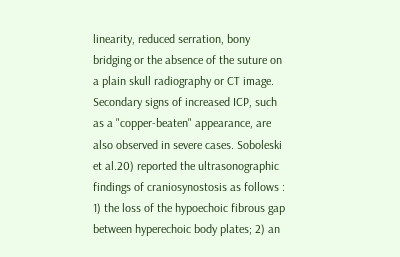linearity, reduced serration, bony bridging or the absence of the suture on a plain skull radiography or CT image. Secondary signs of increased ICP, such as a "copper-beaten" appearance, are also observed in severe cases. Soboleski et al.20) reported the ultrasonographic findings of craniosynostosis as follows : 1) the loss of the hypoechoic fibrous gap between hyperechoic body plates; 2) an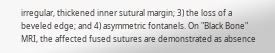irregular, thickened inner sutural margin; 3) the loss of a beveled edge; and 4) asymmetric fontanels. On "Black Bone" MRI, the affected fused sutures are demonstrated as absence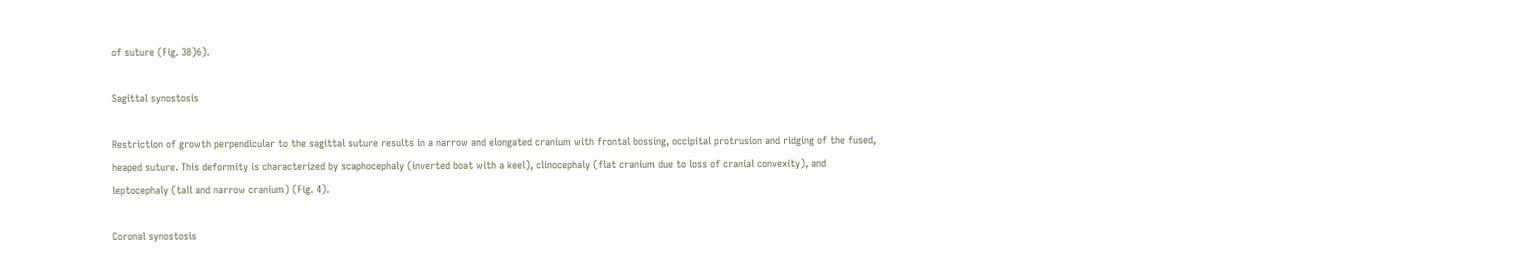of suture (Fig. 3B)6).

Sagittal synostosis

Restriction of growth perpendicular to the sagittal suture results in a narrow and elongated cranium with frontal bossing, occipital protrusion and ridging of the fused, heaped suture. This deformity is characterized by scaphocephaly (inverted boat with a keel), clinocephaly (flat cranium due to loss of cranial convexity), and leptocephaly (tall and narrow cranium) (Fig. 4).

Coronal synostosis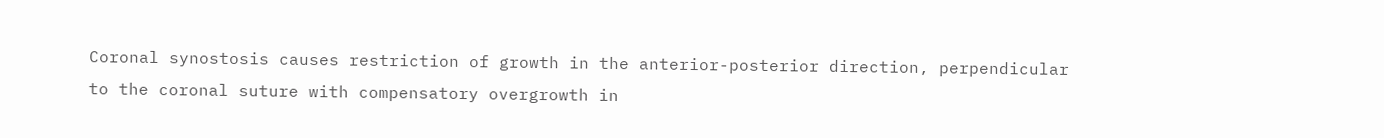Coronal synostosis causes restriction of growth in the anterior-posterior direction, perpendicular to the coronal suture with compensatory overgrowth in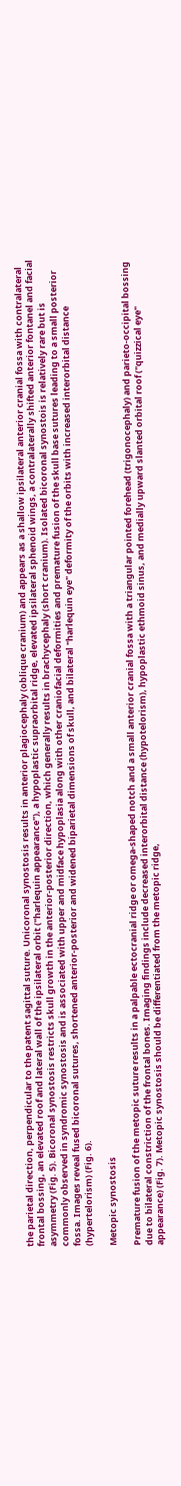the parietal direction, perpendicular to the patent sagittal suture. Unicoronal synostosis results in anterior plagiocephaly (oblique cranium) and appears as a shallow ipsilateral anterior cranial fossa with contralateral frontal bossing, an elevated roof and lateral wall of the ipsilateral orbit ("harlequin appearance"), a hypoplastic supraorbital ridge, elevated ipsilateral sphenoid wings, a contralaterally shifted anterior fontanel and facial asymmetry (Fig. 5). Bicoronal synostosis restricts skull growth in the anterior-posterior direction, which generally results in brachycephaly (short cranium). Isolated bicoronal synostois is relatively rare but is commonly observed in syndromic synostosis and is associated with upper and midface hypoplasia along with other craniofacial deformities and premature fusion of the skull base sutures leading to a small posterior fossa. Images reveal fused bicoronal sutures, shortened anterior-posterior and widened biparietal dimensions of skull, and bilateral "harlequin eye" deformity of the orbits with increased interorbital distance (hypertelorism) (Fig. 6).

Metopic synostosis

Premature fusion of the metopic suture results in a palpable ectocranial ridge or omega-shaped notch and a small anterior cranial fossa with a triangular pointed forehead (trigonocephaly) and parieto-occipital bossing due to bilateral constriction of the frontal bones. Imaging findings include decreased interorbital distance (hypotelorism), hypoplastic ethmoid sinus, and medially upward slanted orbital roof ("quizzical eye" appearance) (Fig. 7). Metopic synostosis should be differentiated from the metopic ridge,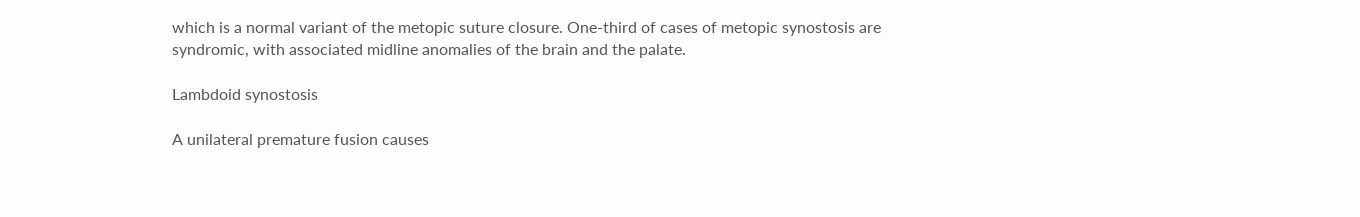which is a normal variant of the metopic suture closure. One-third of cases of metopic synostosis are syndromic, with associated midline anomalies of the brain and the palate.

Lambdoid synostosis

A unilateral premature fusion causes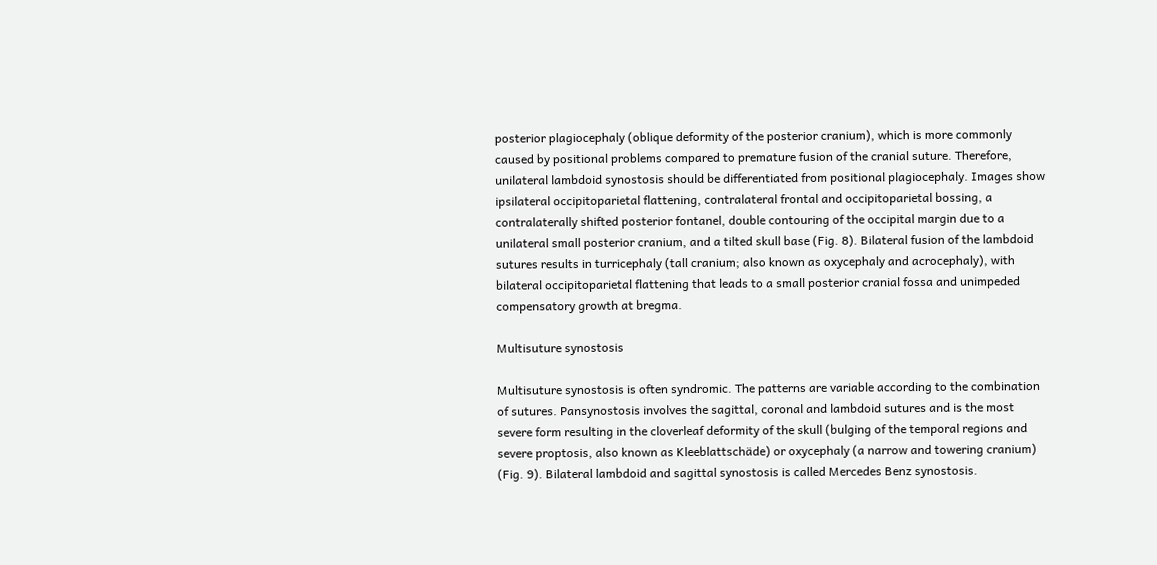posterior plagiocephaly (oblique deformity of the posterior cranium), which is more commonly caused by positional problems compared to premature fusion of the cranial suture. Therefore, unilateral lambdoid synostosis should be differentiated from positional plagiocephaly. Images show ipsilateral occipitoparietal flattening, contralateral frontal and occipitoparietal bossing, a contralaterally shifted posterior fontanel, double contouring of the occipital margin due to a unilateral small posterior cranium, and a tilted skull base (Fig. 8). Bilateral fusion of the lambdoid sutures results in turricephaly (tall cranium; also known as oxycephaly and acrocephaly), with bilateral occipitoparietal flattening that leads to a small posterior cranial fossa and unimpeded compensatory growth at bregma.

Multisuture synostosis

Multisuture synostosis is often syndromic. The patterns are variable according to the combination of sutures. Pansynostosis involves the sagittal, coronal and lambdoid sutures and is the most severe form resulting in the cloverleaf deformity of the skull (bulging of the temporal regions and severe proptosis, also known as Kleeblattschäde) or oxycephaly (a narrow and towering cranium) (Fig. 9). Bilateral lambdoid and sagittal synostosis is called Mercedes Benz synostosis.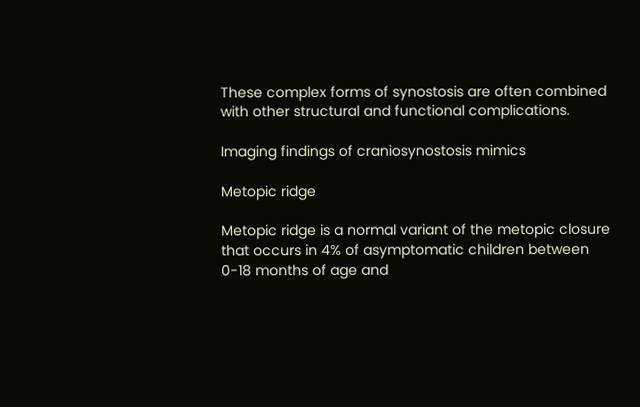These complex forms of synostosis are often combined with other structural and functional complications.

Imaging findings of craniosynostosis mimics

Metopic ridge

Metopic ridge is a normal variant of the metopic closure that occurs in 4% of asymptomatic children between 0-18 months of age and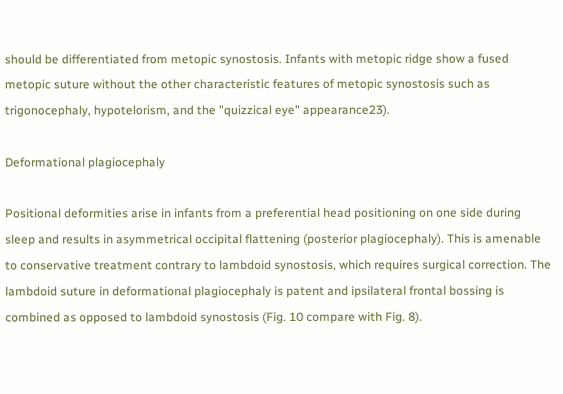should be differentiated from metopic synostosis. Infants with metopic ridge show a fused metopic suture without the other characteristic features of metopic synostosis such as trigonocephaly, hypotelorism, and the "quizzical eye" appearance23).

Deformational plagiocephaly

Positional deformities arise in infants from a preferential head positioning on one side during sleep and results in asymmetrical occipital flattening (posterior plagiocephaly). This is amenable to conservative treatment contrary to lambdoid synostosis, which requires surgical correction. The lambdoid suture in deformational plagiocephaly is patent and ipsilateral frontal bossing is combined as opposed to lambdoid synostosis (Fig. 10 compare with Fig. 8).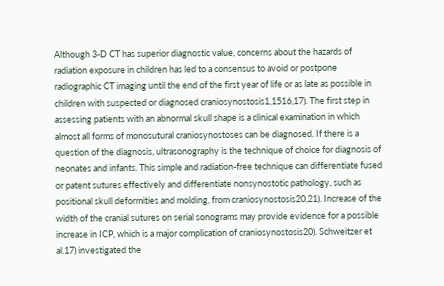Although 3-D CT has superior diagnostic value, concerns about the hazards of radiation exposure in children has led to a consensus to avoid or postpone radiographic CT imaging until the end of the first year of life or as late as possible in children with suspected or diagnosed craniosynostosis1,1516,17). The first step in assessing patients with an abnormal skull shape is a clinical examination in which almost all forms of monosutural craniosynostoses can be diagnosed. If there is a question of the diagnosis, ultrasonography is the technique of choice for diagnosis of neonates and infants. This simple and radiation-free technique can differentiate fused or patent sutures effectively and differentiate nonsynostotic pathology, such as positional skull deformities and molding, from craniosynostosis20,21). Increase of the width of the cranial sutures on serial sonograms may provide evidence for a possible increase in ICP, which is a major complication of craniosynostosis20). Schweitzer et al.17) investigated the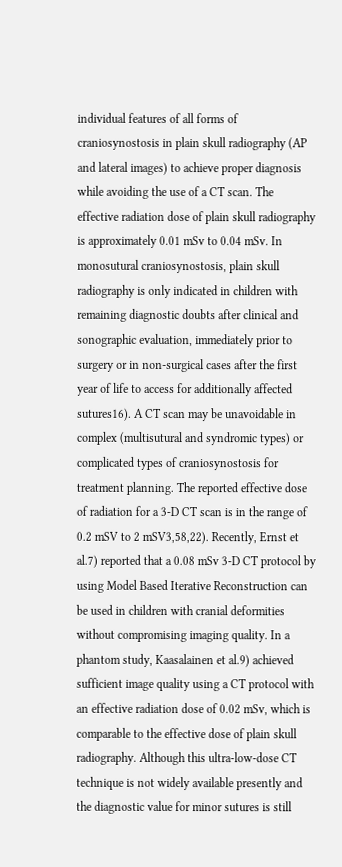individual features of all forms of craniosynostosis in plain skull radiography (AP and lateral images) to achieve proper diagnosis while avoiding the use of a CT scan. The effective radiation dose of plain skull radiography is approximately 0.01 mSv to 0.04 mSv. In monosutural craniosynostosis, plain skull radiography is only indicated in children with remaining diagnostic doubts after clinical and sonographic evaluation, immediately prior to surgery or in non-surgical cases after the first year of life to access for additionally affected sutures16). A CT scan may be unavoidable in complex (multisutural and syndromic types) or complicated types of craniosynostosis for treatment planning. The reported effective dose of radiation for a 3-D CT scan is in the range of 0.2 mSV to 2 mSV3,58,22). Recently, Ernst et al.7) reported that a 0.08 mSv 3-D CT protocol by using Model Based Iterative Reconstruction can be used in children with cranial deformities without compromising imaging quality. In a phantom study, Kaasalainen et al.9) achieved sufficient image quality using a CT protocol with an effective radiation dose of 0.02 mSv, which is comparable to the effective dose of plain skull radiography. Although this ultra-low-dose CT technique is not widely available presently and the diagnostic value for minor sutures is still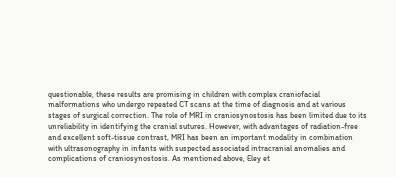questionable, these results are promising in children with complex craniofacial malformations who undergo repeated CT scans at the time of diagnosis and at various stages of surgical correction. The role of MRI in craniosynostosis has been limited due to its unreliability in identifying the cranial sutures. However, with advantages of radiation-free and excellent soft-tissue contrast, MRI has been an important modality in combination with ultrasonography in infants with suspected associated intracranial anomalies and complications of craniosynostosis. As mentioned above, Eley et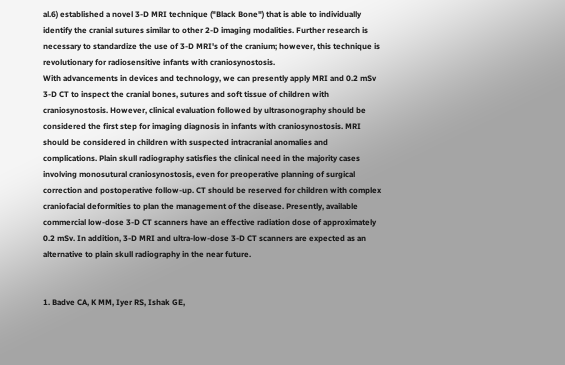al.6) established a novel 3-D MRI technique ("Black Bone") that is able to individually identify the cranial sutures similar to other 2-D imaging modalities. Further research is necessary to standardize the use of 3-D MRI's of the cranium; however, this technique is revolutionary for radiosensitive infants with craniosynostosis.
With advancements in devices and technology, we can presently apply MRI and 0.2 mSv 3-D CT to inspect the cranial bones, sutures and soft tissue of children with craniosynostosis. However, clinical evaluation followed by ultrasonography should be considered the first step for imaging diagnosis in infants with craniosynostosis. MRI should be considered in children with suspected intracranial anomalies and complications. Plain skull radiography satisfies the clinical need in the majority cases involving monosutural craniosynostosis, even for preoperative planning of surgical correction and postoperative follow-up. CT should be reserved for children with complex craniofacial deformities to plan the management of the disease. Presently, available commercial low-dose 3-D CT scanners have an effective radiation dose of approximately 0.2 mSv. In addition, 3-D MRI and ultra-low-dose 3-D CT scanners are expected as an alternative to plain skull radiography in the near future.


1. Badve CA, K MM, Iyer RS, Ishak GE,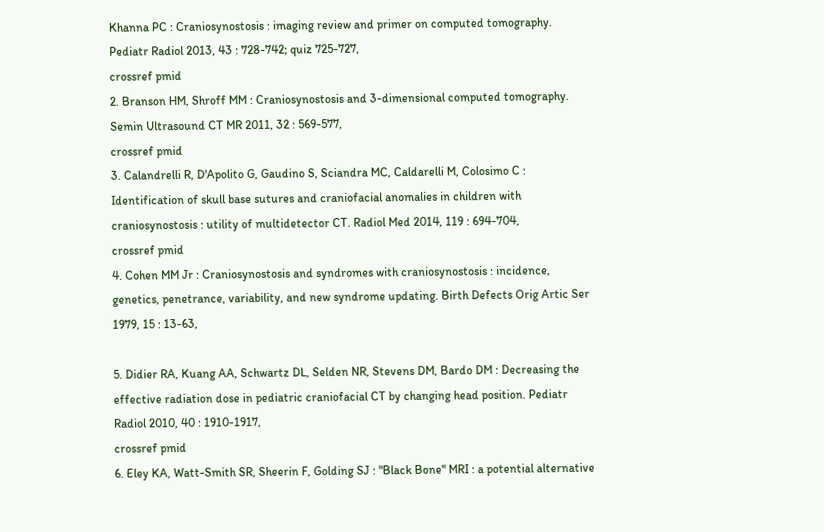Khanna PC : Craniosynostosis : imaging review and primer on computed tomography. Pediatr Radiol 2013, 43 : 728-742; quiz 725-727,
crossref pmid
2. Branson HM, Shroff MM : Craniosynostosis and 3-dimensional computed tomography. Semin Ultrasound CT MR 2011, 32 : 569-577,
crossref pmid
3. Calandrelli R, D'Apolito G, Gaudino S, Sciandra MC, Caldarelli M, Colosimo C : Identification of skull base sutures and craniofacial anomalies in children with craniosynostosis : utility of multidetector CT. Radiol Med 2014, 119 : 694-704,
crossref pmid
4. Cohen MM Jr : Craniosynostosis and syndromes with craniosynostosis : incidence, genetics, penetrance, variability, and new syndrome updating. Birth Defects Orig Artic Ser 1979, 15 : 13-63,

5. Didier RA, Kuang AA, Schwartz DL, Selden NR, Stevens DM, Bardo DM : Decreasing the effective radiation dose in pediatric craniofacial CT by changing head position. Pediatr Radiol 2010, 40 : 1910-1917,
crossref pmid
6. Eley KA, Watt-Smith SR, Sheerin F, Golding SJ : "Black Bone" MRI : a potential alternative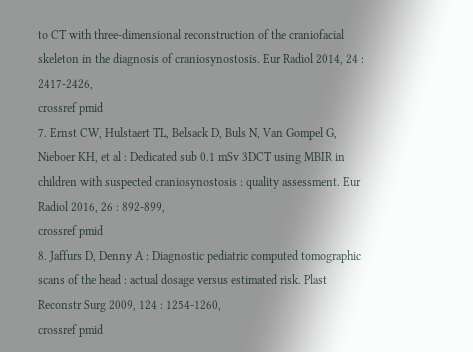to CT with three-dimensional reconstruction of the craniofacial skeleton in the diagnosis of craniosynostosis. Eur Radiol 2014, 24 : 2417-2426,
crossref pmid
7. Ernst CW, Hulstaert TL, Belsack D, Buls N, Van Gompel G, Nieboer KH, et al : Dedicated sub 0.1 mSv 3DCT using MBIR in children with suspected craniosynostosis : quality assessment. Eur Radiol 2016, 26 : 892-899,
crossref pmid
8. Jaffurs D, Denny A : Diagnostic pediatric computed tomographic scans of the head : actual dosage versus estimated risk. Plast Reconstr Surg 2009, 124 : 1254-1260,
crossref pmid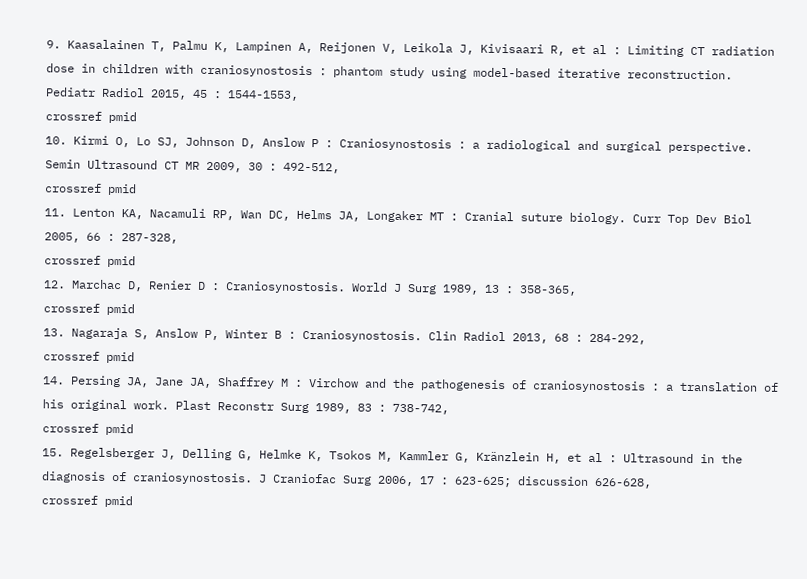9. Kaasalainen T, Palmu K, Lampinen A, Reijonen V, Leikola J, Kivisaari R, et al : Limiting CT radiation dose in children with craniosynostosis : phantom study using model-based iterative reconstruction. Pediatr Radiol 2015, 45 : 1544-1553,
crossref pmid
10. Kirmi O, Lo SJ, Johnson D, Anslow P : Craniosynostosis : a radiological and surgical perspective. Semin Ultrasound CT MR 2009, 30 : 492-512,
crossref pmid
11. Lenton KA, Nacamuli RP, Wan DC, Helms JA, Longaker MT : Cranial suture biology. Curr Top Dev Biol 2005, 66 : 287-328,
crossref pmid
12. Marchac D, Renier D : Craniosynostosis. World J Surg 1989, 13 : 358-365,
crossref pmid
13. Nagaraja S, Anslow P, Winter B : Craniosynostosis. Clin Radiol 2013, 68 : 284-292,
crossref pmid
14. Persing JA, Jane JA, Shaffrey M : Virchow and the pathogenesis of craniosynostosis : a translation of his original work. Plast Reconstr Surg 1989, 83 : 738-742,
crossref pmid
15. Regelsberger J, Delling G, Helmke K, Tsokos M, Kammler G, Kränzlein H, et al : Ultrasound in the diagnosis of craniosynostosis. J Craniofac Surg 2006, 17 : 623-625; discussion 626-628,
crossref pmid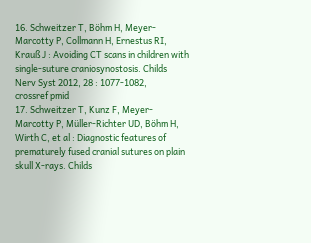16. Schweitzer T, Böhm H, Meyer-Marcotty P, Collmann H, Ernestus RI, Krauß J : Avoiding CT scans in children with single-suture craniosynostosis. Childs Nerv Syst 2012, 28 : 1077-1082,
crossref pmid
17. Schweitzer T, Kunz F, Meyer-Marcotty P, Müller-Richter UD, Böhm H, Wirth C, et al : Diagnostic features of prematurely fused cranial sutures on plain skull X-rays. Childs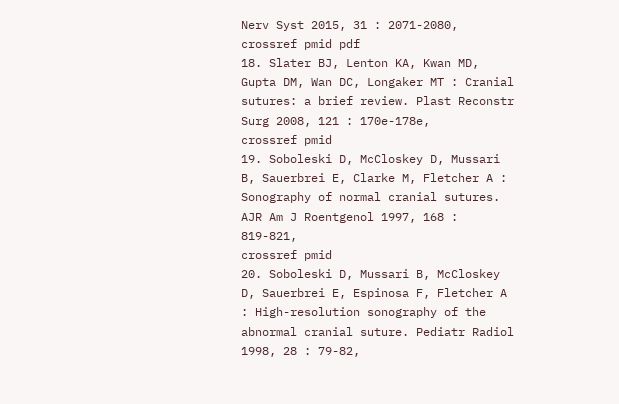Nerv Syst 2015, 31 : 2071-2080,
crossref pmid pdf
18. Slater BJ, Lenton KA, Kwan MD, Gupta DM, Wan DC, Longaker MT : Cranial sutures: a brief review. Plast Reconstr Surg 2008, 121 : 170e-178e,
crossref pmid
19. Soboleski D, McCloskey D, Mussari B, Sauerbrei E, Clarke M, Fletcher A : Sonography of normal cranial sutures. AJR Am J Roentgenol 1997, 168 : 819-821,
crossref pmid
20. Soboleski D, Mussari B, McCloskey D, Sauerbrei E, Espinosa F, Fletcher A : High-resolution sonography of the abnormal cranial suture. Pediatr Radiol 1998, 28 : 79-82,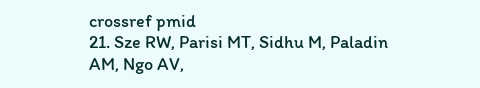crossref pmid
21. Sze RW, Parisi MT, Sidhu M, Paladin AM, Ngo AV,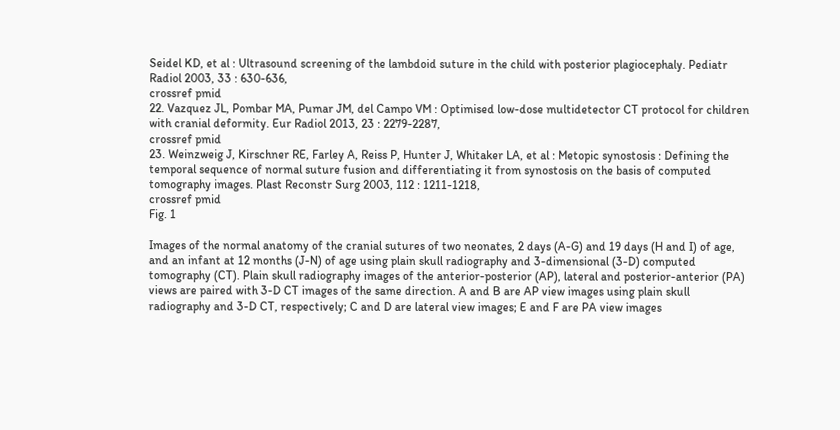Seidel KD, et al : Ultrasound screening of the lambdoid suture in the child with posterior plagiocephaly. Pediatr Radiol 2003, 33 : 630-636,
crossref pmid
22. Vazquez JL, Pombar MA, Pumar JM, del Campo VM : Optimised low-dose multidetector CT protocol for children with cranial deformity. Eur Radiol 2013, 23 : 2279-2287,
crossref pmid
23. Weinzweig J, Kirschner RE, Farley A, Reiss P, Hunter J, Whitaker LA, et al : Metopic synostosis : Defining the temporal sequence of normal suture fusion and differentiating it from synostosis on the basis of computed tomography images. Plast Reconstr Surg 2003, 112 : 1211-1218,
crossref pmid
Fig. 1

Images of the normal anatomy of the cranial sutures of two neonates, 2 days (A-G) and 19 days (H and I) of age, and an infant at 12 months (J-N) of age using plain skull radiography and 3-dimensional (3-D) computed tomography (CT). Plain skull radiography images of the anterior-posterior (AP), lateral and posterior-anterior (PA) views are paired with 3-D CT images of the same direction. A and B are AP view images using plain skull radiography and 3-D CT, respectively; C and D are lateral view images; E and F are PA view images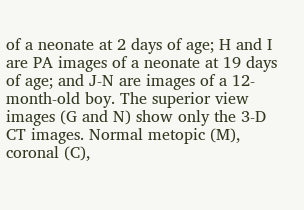of a neonate at 2 days of age; H and I are PA images of a neonate at 19 days of age; and J-N are images of a 12-month-old boy. The superior view images (G and N) show only the 3-D CT images. Normal metopic (M), coronal (C),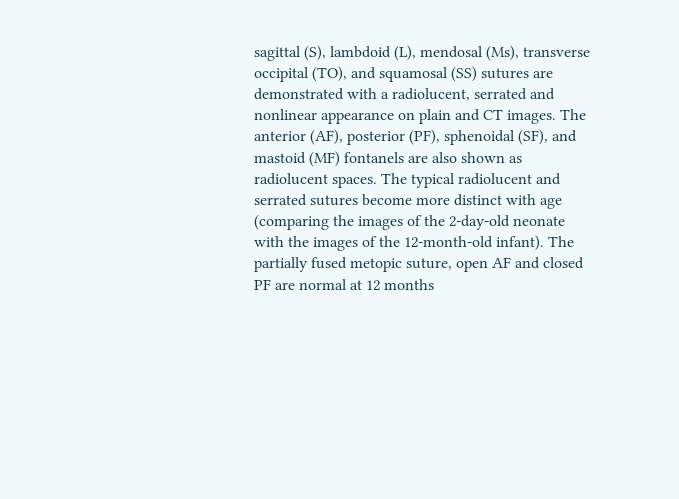sagittal (S), lambdoid (L), mendosal (Ms), transverse occipital (TO), and squamosal (SS) sutures are demonstrated with a radiolucent, serrated and nonlinear appearance on plain and CT images. The anterior (AF), posterior (PF), sphenoidal (SF), and mastoid (MF) fontanels are also shown as radiolucent spaces. The typical radiolucent and serrated sutures become more distinct with age (comparing the images of the 2-day-old neonate with the images of the 12-month-old infant). The partially fused metopic suture, open AF and closed PF are normal at 12 months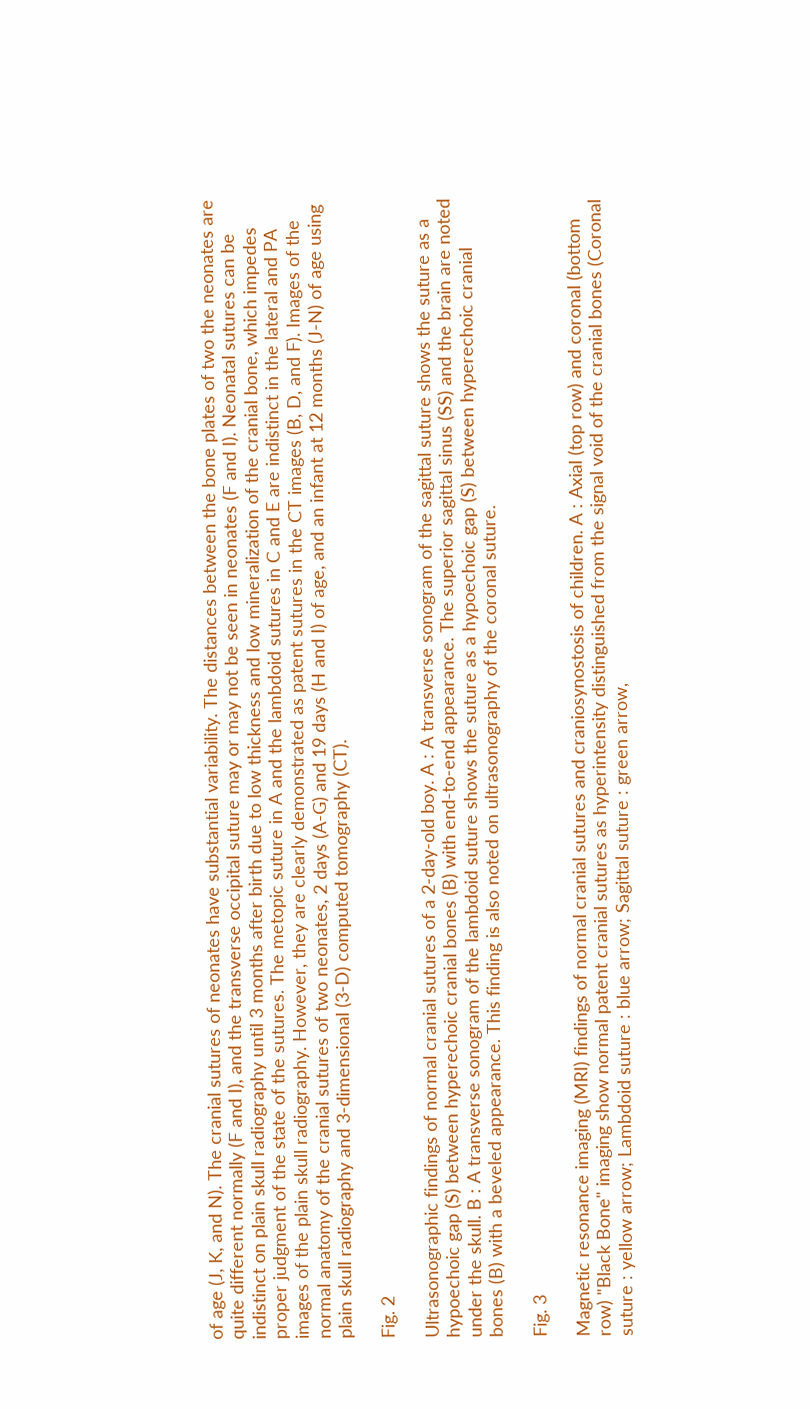of age (J, K, and N). The cranial sutures of neonates have substantial variability. The distances between the bone plates of two the neonates are quite different normally (F and I), and the transverse occipital suture may or may not be seen in neonates (F and I). Neonatal sutures can be indistinct on plain skull radiography until 3 months after birth due to low thickness and low mineralization of the cranial bone, which impedes proper judgment of the state of the sutures. The metopic suture in A and the lambdoid sutures in C and E are indistinct in the lateral and PA images of the plain skull radiography. However, they are clearly demonstrated as patent sutures in the CT images (B, D, and F). Images of the normal anatomy of the cranial sutures of two neonates, 2 days (A-G) and 19 days (H and I) of age, and an infant at 12 months (J-N) of age using plain skull radiography and 3-dimensional (3-D) computed tomography (CT).

Fig. 2

Ultrasonographic findings of normal cranial sutures of a 2-day-old boy. A : A transverse sonogram of the sagittal suture shows the suture as a hypoechoic gap (S) between hyperechoic cranial bones (B) with end-to-end appearance. The superior sagittal sinus (SS) and the brain are noted under the skull. B : A transverse sonogram of the lambdoid suture shows the suture as a hypoechoic gap (S) between hyperechoic cranial bones (B) with a beveled appearance. This finding is also noted on ultrasonography of the coronal suture.

Fig. 3

Magnetic resonance imaging (MRI) findings of normal cranial sutures and craniosynostosis of children. A : Axial (top row) and coronal (bottom row) "Black Bone" imaging show normal patent cranial sutures as hyperintensity distinguished from the signal void of the cranial bones (Coronal suture : yellow arrow; Lambdoid suture : blue arrow; Sagittal suture : green arrow,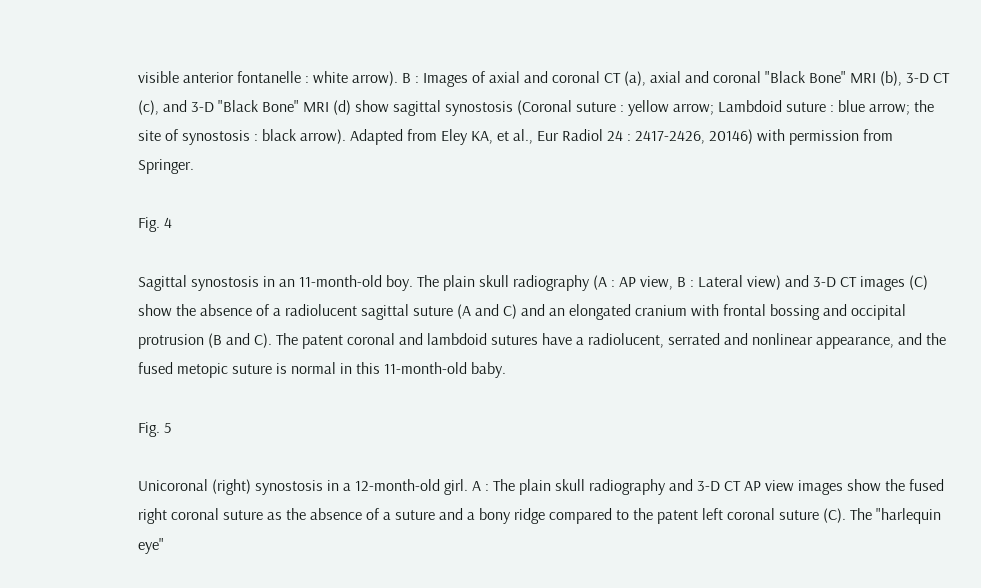visible anterior fontanelle : white arrow). B : Images of axial and coronal CT (a), axial and coronal "Black Bone" MRI (b), 3-D CT (c), and 3-D "Black Bone" MRI (d) show sagittal synostosis (Coronal suture : yellow arrow; Lambdoid suture : blue arrow; the site of synostosis : black arrow). Adapted from Eley KA, et al., Eur Radiol 24 : 2417-2426, 20146) with permission from Springer.

Fig. 4

Sagittal synostosis in an 11-month-old boy. The plain skull radiography (A : AP view, B : Lateral view) and 3-D CT images (C) show the absence of a radiolucent sagittal suture (A and C) and an elongated cranium with frontal bossing and occipital protrusion (B and C). The patent coronal and lambdoid sutures have a radiolucent, serrated and nonlinear appearance, and the fused metopic suture is normal in this 11-month-old baby.

Fig. 5

Unicoronal (right) synostosis in a 12-month-old girl. A : The plain skull radiography and 3-D CT AP view images show the fused right coronal suture as the absence of a suture and a bony ridge compared to the patent left coronal suture (C). The "harlequin eye"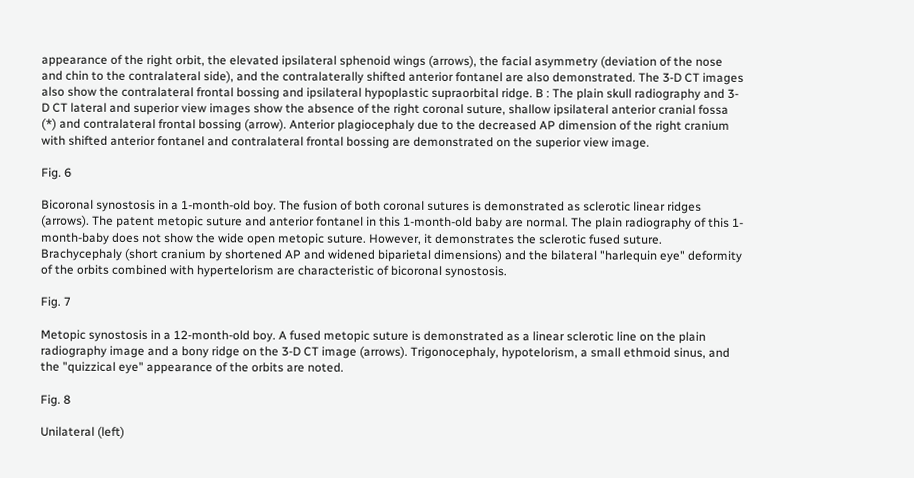appearance of the right orbit, the elevated ipsilateral sphenoid wings (arrows), the facial asymmetry (deviation of the nose and chin to the contralateral side), and the contralaterally shifted anterior fontanel are also demonstrated. The 3-D CT images also show the contralateral frontal bossing and ipsilateral hypoplastic supraorbital ridge. B : The plain skull radiography and 3-D CT lateral and superior view images show the absence of the right coronal suture, shallow ipsilateral anterior cranial fossa (*) and contralateral frontal bossing (arrow). Anterior plagiocephaly due to the decreased AP dimension of the right cranium with shifted anterior fontanel and contralateral frontal bossing are demonstrated on the superior view image.

Fig. 6

Bicoronal synostosis in a 1-month-old boy. The fusion of both coronal sutures is demonstrated as sclerotic linear ridges (arrows). The patent metopic suture and anterior fontanel in this 1-month-old baby are normal. The plain radiography of this 1-month-baby does not show the wide open metopic suture. However, it demonstrates the sclerotic fused suture. Brachycephaly (short cranium by shortened AP and widened biparietal dimensions) and the bilateral "harlequin eye" deformity of the orbits combined with hypertelorism are characteristic of bicoronal synostosis.

Fig. 7

Metopic synostosis in a 12-month-old boy. A fused metopic suture is demonstrated as a linear sclerotic line on the plain radiography image and a bony ridge on the 3-D CT image (arrows). Trigonocephaly, hypotelorism, a small ethmoid sinus, and the "quizzical eye" appearance of the orbits are noted.

Fig. 8

Unilateral (left)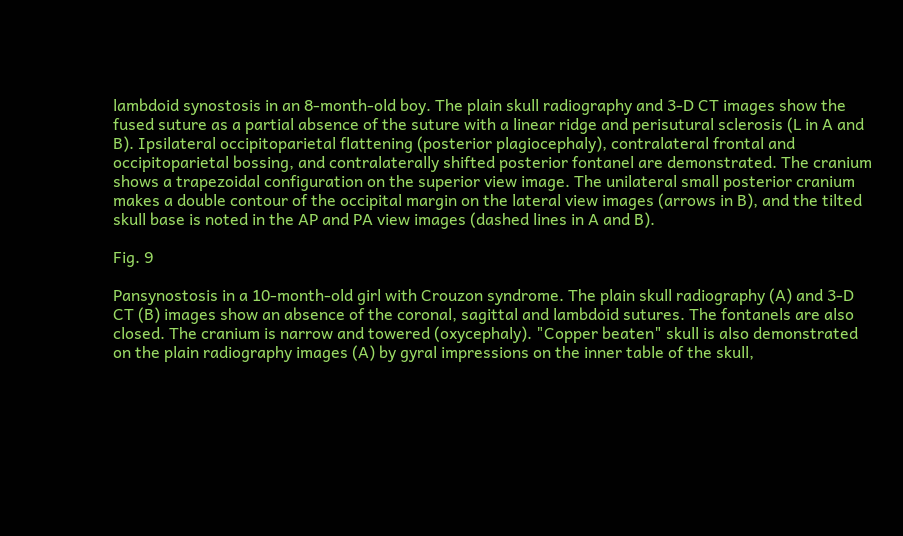lambdoid synostosis in an 8-month-old boy. The plain skull radiography and 3-D CT images show the fused suture as a partial absence of the suture with a linear ridge and perisutural sclerosis (L in A and B). Ipsilateral occipitoparietal flattening (posterior plagiocephaly), contralateral frontal and occipitoparietal bossing, and contralaterally shifted posterior fontanel are demonstrated. The cranium shows a trapezoidal configuration on the superior view image. The unilateral small posterior cranium makes a double contour of the occipital margin on the lateral view images (arrows in B), and the tilted skull base is noted in the AP and PA view images (dashed lines in A and B).

Fig. 9

Pansynostosis in a 10-month-old girl with Crouzon syndrome. The plain skull radiography (A) and 3-D CT (B) images show an absence of the coronal, sagittal and lambdoid sutures. The fontanels are also closed. The cranium is narrow and towered (oxycephaly). "Copper beaten" skull is also demonstrated on the plain radiography images (A) by gyral impressions on the inner table of the skull,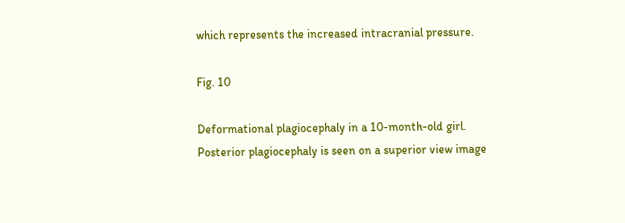which represents the increased intracranial pressure.

Fig. 10

Deformational plagiocephaly in a 10-month-old girl. Posterior plagiocephaly is seen on a superior view image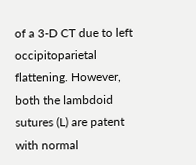of a 3-D CT due to left occipitoparietal flattening. However, both the lambdoid sutures (L) are patent with normal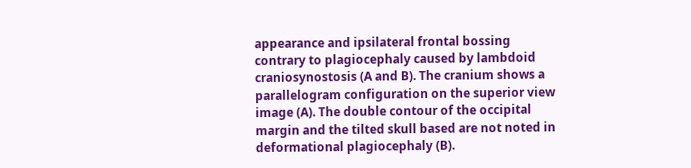appearance and ipsilateral frontal bossing contrary to plagiocephaly caused by lambdoid craniosynostosis (A and B). The cranium shows a parallelogram configuration on the superior view image (A). The double contour of the occipital margin and the tilted skull based are not noted in deformational plagiocephaly (B).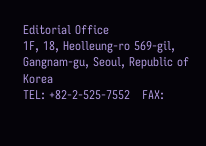Editorial Office
1F, 18, Heolleung-ro 569-gil, Gangnam-gu, Seoul, Republic of Korea
TEL: +82-2-525-7552   FAX: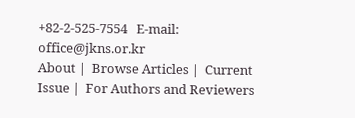+82-2-525-7554   E-mail: office@jkns.or.kr
About |  Browse Articles |  Current Issue |  For Authors and Reviewers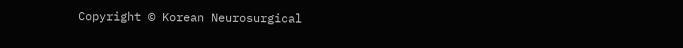Copyright © Korean Neurosurgical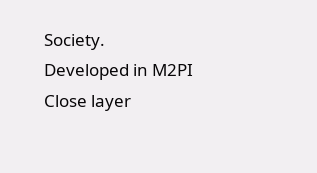Society.                 Developed in M2PI
Close layer